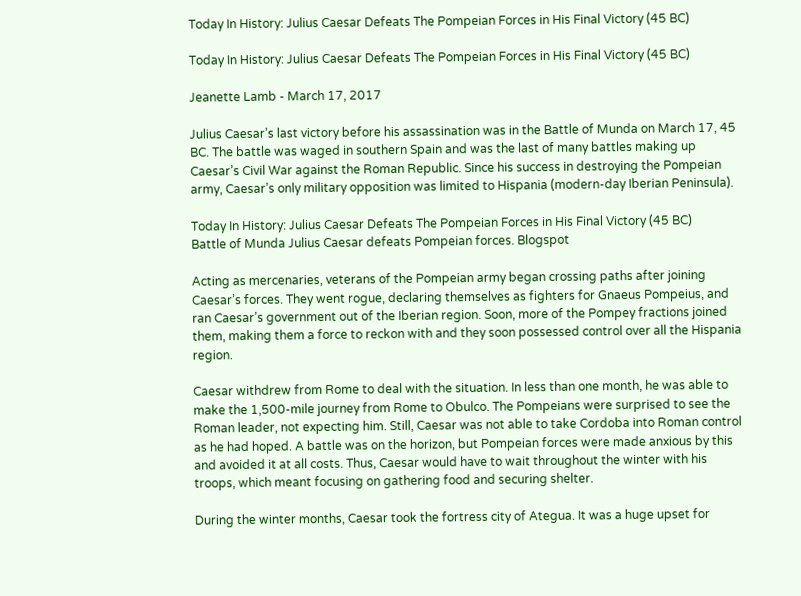Today In History: Julius Caesar Defeats The Pompeian Forces in His Final Victory (45 BC)

Today In History: Julius Caesar Defeats The Pompeian Forces in His Final Victory (45 BC)

Jeanette Lamb - March 17, 2017

Julius Caesar’s last victory before his assassination was in the Battle of Munda on March 17, 45 BC. The battle was waged in southern Spain and was the last of many battles making up Caesar’s Civil War against the Roman Republic. Since his success in destroying the Pompeian army, Caesar’s only military opposition was limited to Hispania (modern-day Iberian Peninsula).

Today In History: Julius Caesar Defeats The Pompeian Forces in His Final Victory (45 BC)
Battle of Munda Julius Caesar defeats Pompeian forces. Blogspot

Acting as mercenaries, veterans of the Pompeian army began crossing paths after joining Caesar’s forces. They went rogue, declaring themselves as fighters for Gnaeus Pompeius, and ran Caesar’s government out of the Iberian region. Soon, more of the Pompey fractions joined them, making them a force to reckon with and they soon possessed control over all the Hispania region.

Caesar withdrew from Rome to deal with the situation. In less than one month, he was able to make the 1,500-mile journey from Rome to Obulco. The Pompeians were surprised to see the Roman leader, not expecting him. Still, Caesar was not able to take Cordoba into Roman control as he had hoped. A battle was on the horizon, but Pompeian forces were made anxious by this and avoided it at all costs. Thus, Caesar would have to wait throughout the winter with his troops, which meant focusing on gathering food and securing shelter.

During the winter months, Caesar took the fortress city of Ategua. It was a huge upset for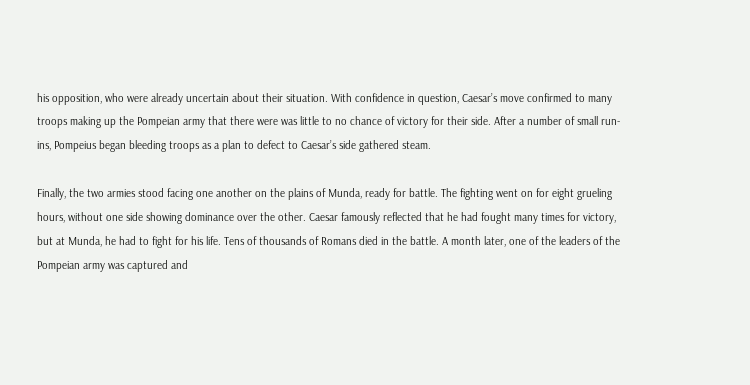his opposition, who were already uncertain about their situation. With confidence in question, Caesar’s move confirmed to many troops making up the Pompeian army that there were was little to no chance of victory for their side. After a number of small run-ins, Pompeius began bleeding troops as a plan to defect to Caesar’s side gathered steam.

Finally, the two armies stood facing one another on the plains of Munda, ready for battle. The fighting went on for eight grueling hours, without one side showing dominance over the other. Caesar famously reflected that he had fought many times for victory, but at Munda, he had to fight for his life. Tens of thousands of Romans died in the battle. A month later, one of the leaders of the Pompeian army was captured and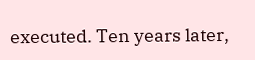executed. Ten years later,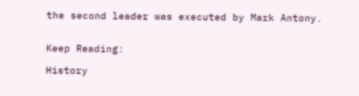the second leader was executed by Mark Antony.


Keep Reading:

History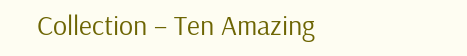Collection – Ten Amazing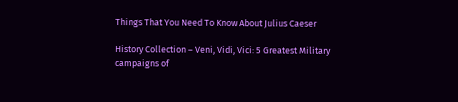Things That You Need To Know About Julius Caeser

History Collection – Veni, Vidi, Vici: 5 Greatest Military campaigns of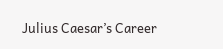Julius Caesar’s Career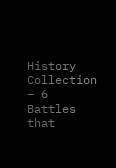History Collection – 6 Battles that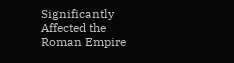Significantly Affected the Roman Empire